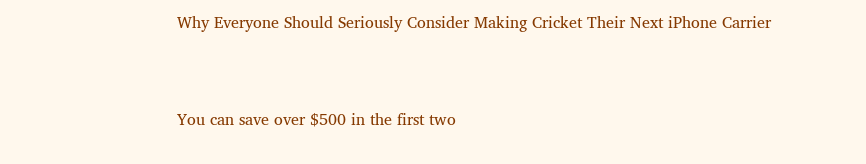Why Everyone Should Seriously Consider Making Cricket Their Next iPhone Carrier


You can save over $500 in the first two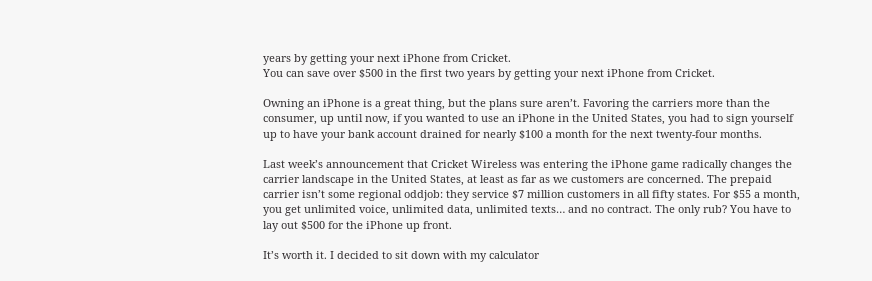years by getting your next iPhone from Cricket.
You can save over $500 in the first two years by getting your next iPhone from Cricket.

Owning an iPhone is a great thing, but the plans sure aren’t. Favoring the carriers more than the consumer, up until now, if you wanted to use an iPhone in the United States, you had to sign yourself up to have your bank account drained for nearly $100 a month for the next twenty-four months.

Last week’s announcement that Cricket Wireless was entering the iPhone game radically changes the carrier landscape in the United States, at least as far as we customers are concerned. The prepaid carrier isn’t some regional oddjob: they service $7 million customers in all fifty states. For $55 a month, you get unlimited voice, unlimited data, unlimited texts… and no contract. The only rub? You have to lay out $500 for the iPhone up front.

It’s worth it. I decided to sit down with my calculator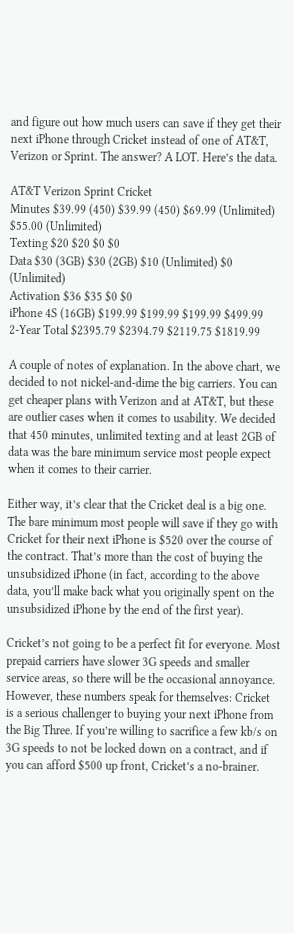and figure out how much users can save if they get their next iPhone through Cricket instead of one of AT&T, Verizon or Sprint. The answer? A LOT. Here’s the data.

AT&T Verizon Sprint Cricket
Minutes $39.99 (450) $39.99 (450) $69.99 (Unlimited) $55.00 (Unlimited)
Texting $20 $20 $0 $0
Data $30 (3GB) $30 (2GB) $10 (Unlimited) $0 (Unlimited)
Activation $36 $35 $0 $0
iPhone 4S (16GB) $199.99 $199.99 $199.99 $499.99
2-Year Total $2395.79 $2394.79 $2119.75 $1819.99

A couple of notes of explanation. In the above chart, we decided to not nickel-and-dime the big carriers. You can get cheaper plans with Verizon and at AT&T, but these are outlier cases when it comes to usability. We decided that 450 minutes, unlimited texting and at least 2GB of data was the bare minimum service most people expect when it comes to their carrier.

Either way, it’s clear that the Cricket deal is a big one. The bare minimum most people will save if they go with Cricket for their next iPhone is $520 over the course of the contract. That’s more than the cost of buying the unsubsidized iPhone (in fact, according to the above data, you’ll make back what you originally spent on the unsubsidized iPhone by the end of the first year).

Cricket’s not going to be a perfect fit for everyone. Most prepaid carriers have slower 3G speeds and smaller service areas, so there will be the occasional annoyance. However, these numbers speak for themselves: Cricket is a serious challenger to buying your next iPhone from the Big Three. If you’re willing to sacrifice a few kb/s on 3G speeds to not be locked down on a contract, and if you can afford $500 up front, Cricket’s a no-brainer.